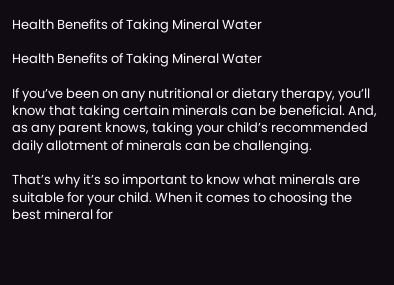Health Benefits of Taking Mineral Water

Health Benefits of Taking Mineral Water

If you’ve been on any nutritional or dietary therapy, you’ll know that taking certain minerals can be beneficial. And, as any parent knows, taking your child’s recommended daily allotment of minerals can be challenging.

That’s why it’s so important to know what minerals are suitable for your child. When it comes to choosing the best mineral for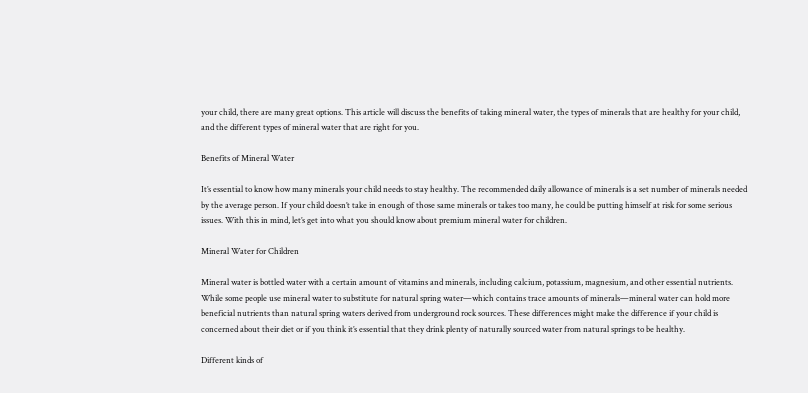your child, there are many great options. This article will discuss the benefits of taking mineral water, the types of minerals that are healthy for your child, and the different types of mineral water that are right for you.

Benefits of Mineral Water

It’s essential to know how many minerals your child needs to stay healthy. The recommended daily allowance of minerals is a set number of minerals needed by the average person. If your child doesn’t take in enough of those same minerals or takes too many, he could be putting himself at risk for some serious issues. With this in mind, let’s get into what you should know about premium mineral water for children.

Mineral Water for Children

Mineral water is bottled water with a certain amount of vitamins and minerals, including calcium, potassium, magnesium, and other essential nutrients. While some people use mineral water to substitute for natural spring water—which contains trace amounts of minerals—mineral water can hold more beneficial nutrients than natural spring waters derived from underground rock sources. These differences might make the difference if your child is concerned about their diet or if you think it’s essential that they drink plenty of naturally sourced water from natural springs to be healthy.

Different kinds of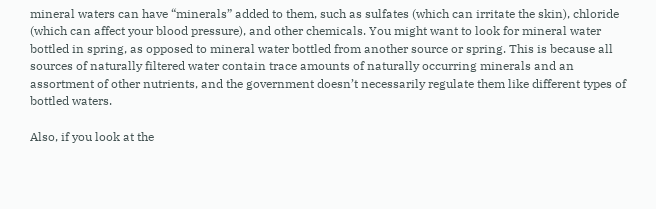mineral waters can have “minerals” added to them, such as sulfates (which can irritate the skin), chloride (which can affect your blood pressure), and other chemicals. You might want to look for mineral water bottled in spring, as opposed to mineral water bottled from another source or spring. This is because all sources of naturally filtered water contain trace amounts of naturally occurring minerals and an assortment of other nutrients, and the government doesn’t necessarily regulate them like different types of bottled waters.

Also, if you look at the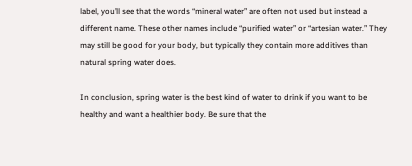label, you’ll see that the words “mineral water” are often not used but instead a different name. These other names include “purified water” or “artesian water.” They may still be good for your body, but typically they contain more additives than natural spring water does.

In conclusion, spring water is the best kind of water to drink if you want to be healthy and want a healthier body. Be sure that the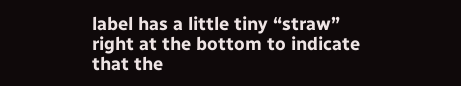label has a little tiny “straw” right at the bottom to indicate that the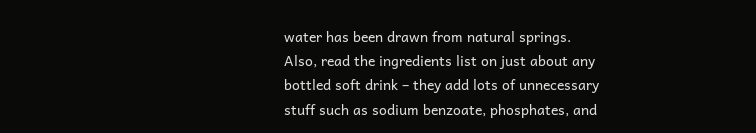water has been drawn from natural springs. Also, read the ingredients list on just about any bottled soft drink – they add lots of unnecessary stuff such as sodium benzoate, phosphates, and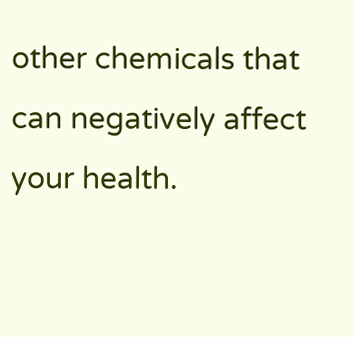other chemicals that can negatively affect your health.